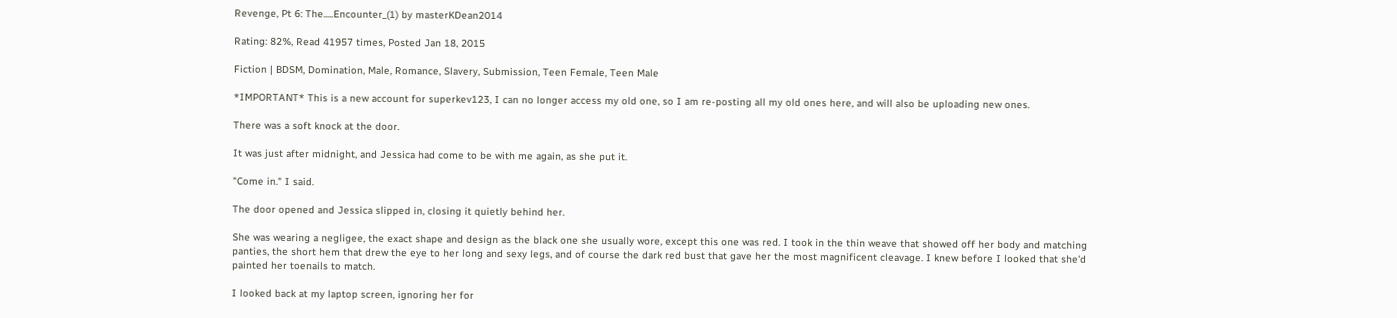Revenge, Pt 6: The.....Encounter_(1) by masterKDean2014

Rating: 82%, Read 41957 times, Posted Jan 18, 2015

Fiction | BDSM, Domination, Male, Romance, Slavery, Submission, Teen Female, Teen Male

*IMPORTANT* This is a new account for superkev123, I can no longer access my old one, so I am re-posting all my old ones here, and will also be uploading new ones.

There was a soft knock at the door.

It was just after midnight, and Jessica had come to be with me again, as she put it.

"Come in." I said.

The door opened and Jessica slipped in, closing it quietly behind her.

She was wearing a negligee, the exact shape and design as the black one she usually wore, except this one was red. I took in the thin weave that showed off her body and matching panties, the short hem that drew the eye to her long and sexy legs, and of course the dark red bust that gave her the most magnificent cleavage. I knew before I looked that she'd painted her toenails to match.

I looked back at my laptop screen, ignoring her for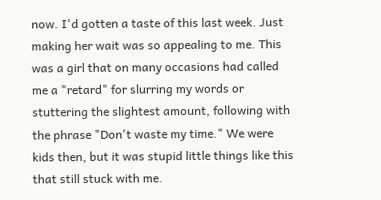now. I'd gotten a taste of this last week. Just making her wait was so appealing to me. This was a girl that on many occasions had called me a "retard" for slurring my words or stuttering the slightest amount, following with the phrase "Don't waste my time." We were kids then, but it was stupid little things like this that still stuck with me.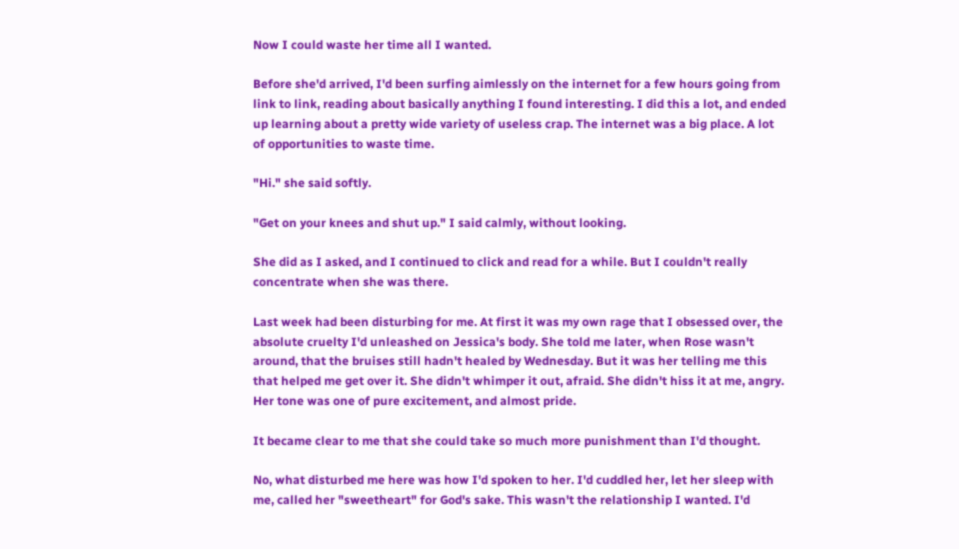Now I could waste her time all I wanted.

Before she'd arrived, I'd been surfing aimlessly on the internet for a few hours going from link to link, reading about basically anything I found interesting. I did this a lot, and ended up learning about a pretty wide variety of useless crap. The internet was a big place. A lot of opportunities to waste time.

"Hi." she said softly.

"Get on your knees and shut up." I said calmly, without looking.

She did as I asked, and I continued to click and read for a while. But I couldn't really concentrate when she was there.

Last week had been disturbing for me. At first it was my own rage that I obsessed over, the absolute cruelty I'd unleashed on Jessica's body. She told me later, when Rose wasn't around, that the bruises still hadn't healed by Wednesday. But it was her telling me this that helped me get over it. She didn't whimper it out, afraid. She didn't hiss it at me, angry. Her tone was one of pure excitement, and almost pride.

It became clear to me that she could take so much more punishment than I'd thought.

No, what disturbed me here was how I'd spoken to her. I'd cuddled her, let her sleep with me, called her "sweetheart" for God's sake. This wasn't the relationship I wanted. I'd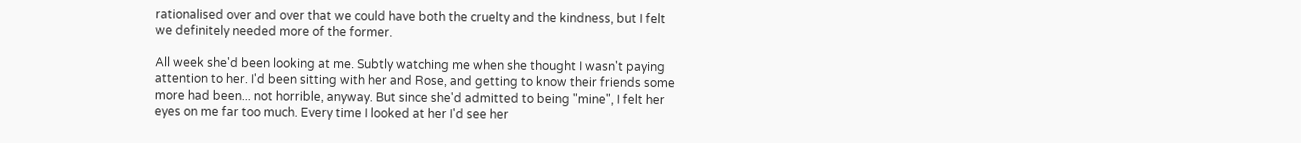rationalised over and over that we could have both the cruelty and the kindness, but I felt we definitely needed more of the former.

All week she'd been looking at me. Subtly watching me when she thought I wasn't paying attention to her. I'd been sitting with her and Rose, and getting to know their friends some more had been... not horrible, anyway. But since she'd admitted to being "mine", I felt her eyes on me far too much. Every time I looked at her I'd see her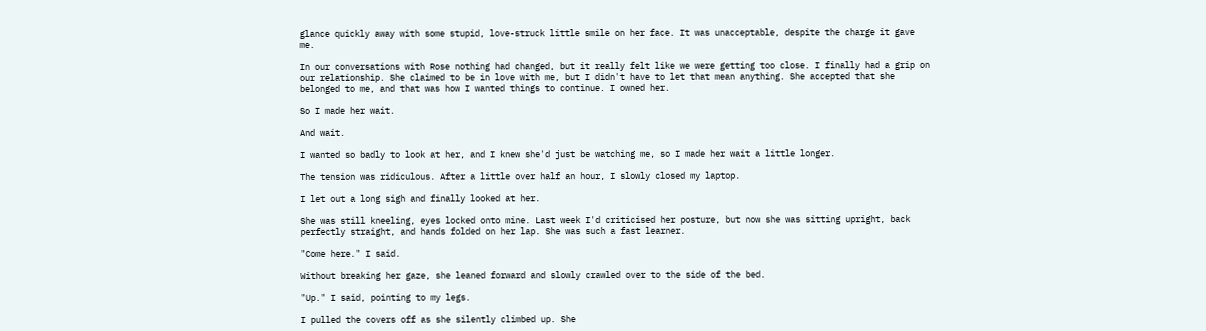glance quickly away with some stupid, love-struck little smile on her face. It was unacceptable, despite the charge it gave me.

In our conversations with Rose nothing had changed, but it really felt like we were getting too close. I finally had a grip on our relationship. She claimed to be in love with me, but I didn't have to let that mean anything. She accepted that she belonged to me, and that was how I wanted things to continue. I owned her.

So I made her wait.

And wait.

I wanted so badly to look at her, and I knew she'd just be watching me, so I made her wait a little longer.

The tension was ridiculous. After a little over half an hour, I slowly closed my laptop.

I let out a long sigh and finally looked at her.

She was still kneeling, eyes locked onto mine. Last week I'd criticised her posture, but now she was sitting upright, back perfectly straight, and hands folded on her lap. She was such a fast learner.

"Come here." I said.

Without breaking her gaze, she leaned forward and slowly crawled over to the side of the bed.

"Up." I said, pointing to my legs.

I pulled the covers off as she silently climbed up. She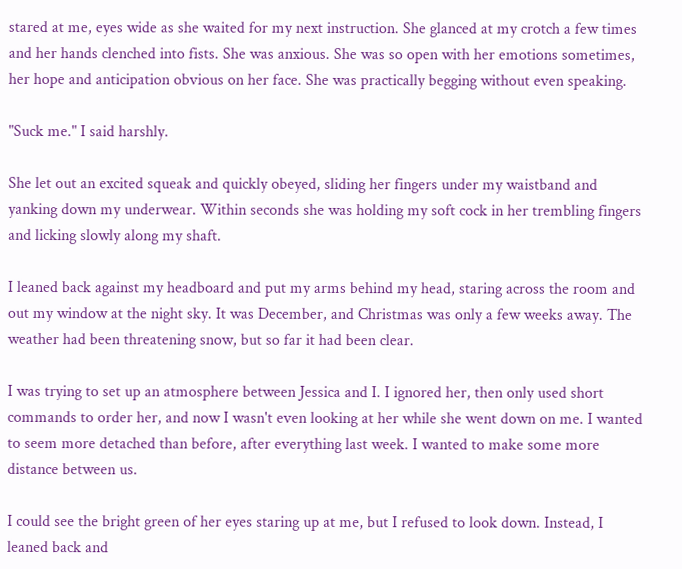stared at me, eyes wide as she waited for my next instruction. She glanced at my crotch a few times and her hands clenched into fists. She was anxious. She was so open with her emotions sometimes, her hope and anticipation obvious on her face. She was practically begging without even speaking.

"Suck me." I said harshly.

She let out an excited squeak and quickly obeyed, sliding her fingers under my waistband and yanking down my underwear. Within seconds she was holding my soft cock in her trembling fingers and licking slowly along my shaft.

I leaned back against my headboard and put my arms behind my head, staring across the room and out my window at the night sky. It was December, and Christmas was only a few weeks away. The weather had been threatening snow, but so far it had been clear.

I was trying to set up an atmosphere between Jessica and I. I ignored her, then only used short commands to order her, and now I wasn't even looking at her while she went down on me. I wanted to seem more detached than before, after everything last week. I wanted to make some more distance between us.

I could see the bright green of her eyes staring up at me, but I refused to look down. Instead, I leaned back and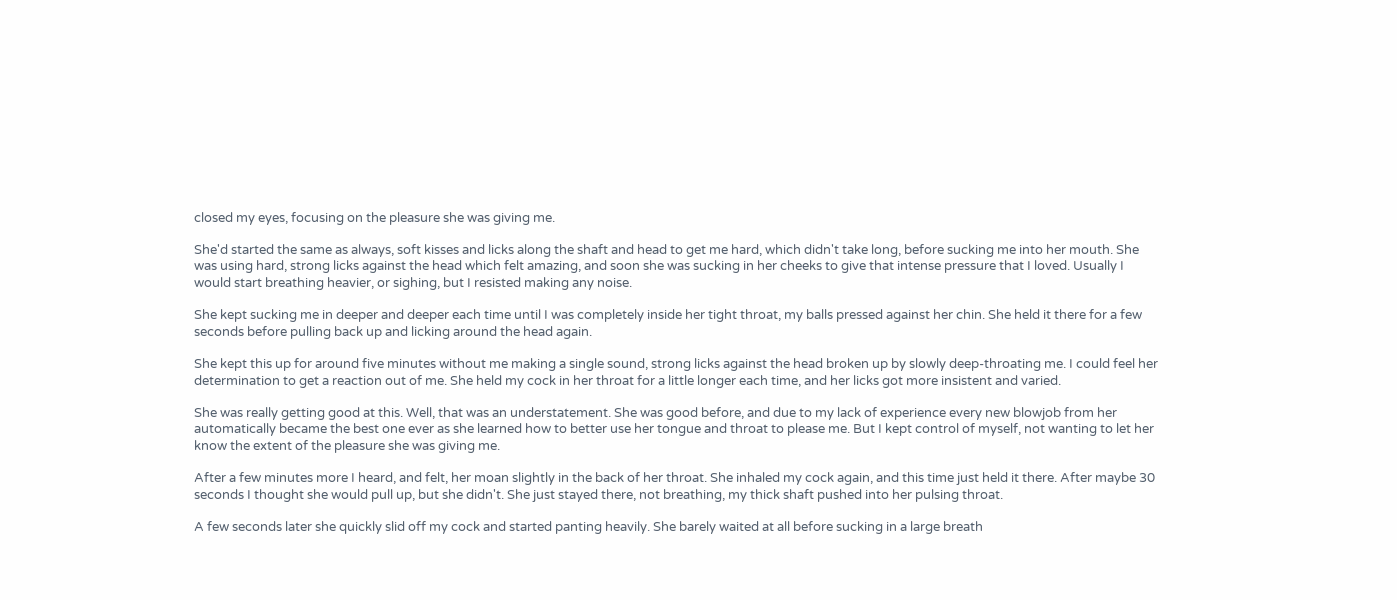closed my eyes, focusing on the pleasure she was giving me.

She'd started the same as always, soft kisses and licks along the shaft and head to get me hard, which didn't take long, before sucking me into her mouth. She was using hard, strong licks against the head which felt amazing, and soon she was sucking in her cheeks to give that intense pressure that I loved. Usually I would start breathing heavier, or sighing, but I resisted making any noise.

She kept sucking me in deeper and deeper each time until I was completely inside her tight throat, my balls pressed against her chin. She held it there for a few seconds before pulling back up and licking around the head again.

She kept this up for around five minutes without me making a single sound, strong licks against the head broken up by slowly deep-throating me. I could feel her determination to get a reaction out of me. She held my cock in her throat for a little longer each time, and her licks got more insistent and varied.

She was really getting good at this. Well, that was an understatement. She was good before, and due to my lack of experience every new blowjob from her automatically became the best one ever as she learned how to better use her tongue and throat to please me. But I kept control of myself, not wanting to let her know the extent of the pleasure she was giving me.

After a few minutes more I heard, and felt, her moan slightly in the back of her throat. She inhaled my cock again, and this time just held it there. After maybe 30 seconds I thought she would pull up, but she didn't. She just stayed there, not breathing, my thick shaft pushed into her pulsing throat.

A few seconds later she quickly slid off my cock and started panting heavily. She barely waited at all before sucking in a large breath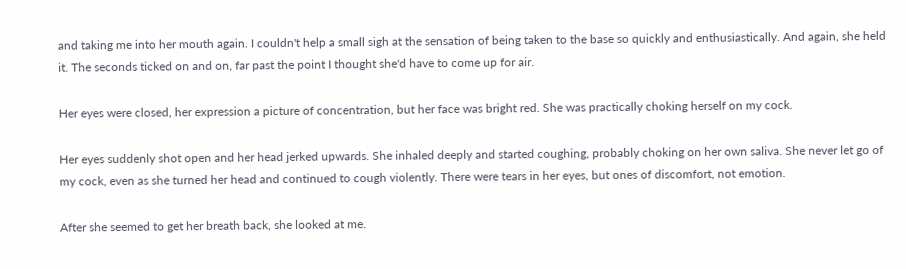and taking me into her mouth again. I couldn't help a small sigh at the sensation of being taken to the base so quickly and enthusiastically. And again, she held it. The seconds ticked on and on, far past the point I thought she'd have to come up for air.

Her eyes were closed, her expression a picture of concentration, but her face was bright red. She was practically choking herself on my cock.

Her eyes suddenly shot open and her head jerked upwards. She inhaled deeply and started coughing, probably choking on her own saliva. She never let go of my cock, even as she turned her head and continued to cough violently. There were tears in her eyes, but ones of discomfort, not emotion.

After she seemed to get her breath back, she looked at me.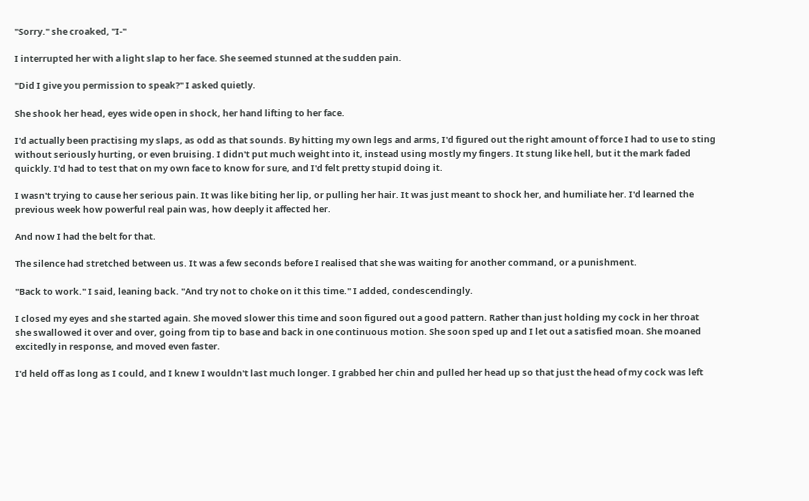"Sorry." she croaked, "I-"

I interrupted her with a light slap to her face. She seemed stunned at the sudden pain.

"Did I give you permission to speak?" I asked quietly.

She shook her head, eyes wide open in shock, her hand lifting to her face.

I'd actually been practising my slaps, as odd as that sounds. By hitting my own legs and arms, I'd figured out the right amount of force I had to use to sting without seriously hurting, or even bruising. I didn't put much weight into it, instead using mostly my fingers. It stung like hell, but it the mark faded quickly. I'd had to test that on my own face to know for sure, and I'd felt pretty stupid doing it.

I wasn't trying to cause her serious pain. It was like biting her lip, or pulling her hair. It was just meant to shock her, and humiliate her. I'd learned the previous week how powerful real pain was, how deeply it affected her.

And now I had the belt for that.

The silence had stretched between us. It was a few seconds before I realised that she was waiting for another command, or a punishment.

"Back to work." I said, leaning back. "And try not to choke on it this time." I added, condescendingly.

I closed my eyes and she started again. She moved slower this time and soon figured out a good pattern. Rather than just holding my cock in her throat she swallowed it over and over, going from tip to base and back in one continuous motion. She soon sped up and I let out a satisfied moan. She moaned excitedly in response, and moved even faster.

I'd held off as long as I could, and I knew I wouldn't last much longer. I grabbed her chin and pulled her head up so that just the head of my cock was left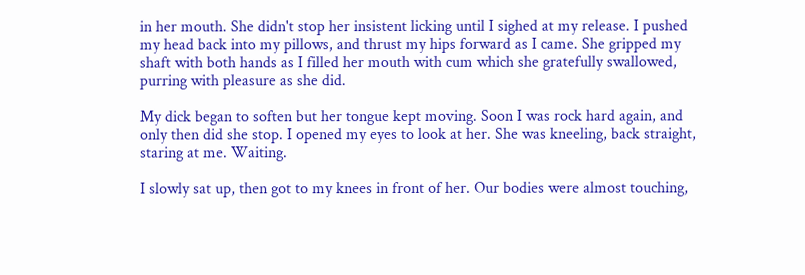in her mouth. She didn't stop her insistent licking until I sighed at my release. I pushed my head back into my pillows, and thrust my hips forward as I came. She gripped my shaft with both hands as I filled her mouth with cum which she gratefully swallowed, purring with pleasure as she did.

My dick began to soften but her tongue kept moving. Soon I was rock hard again, and only then did she stop. I opened my eyes to look at her. She was kneeling, back straight, staring at me. Waiting.

I slowly sat up, then got to my knees in front of her. Our bodies were almost touching,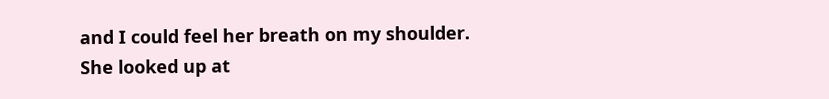and I could feel her breath on my shoulder. She looked up at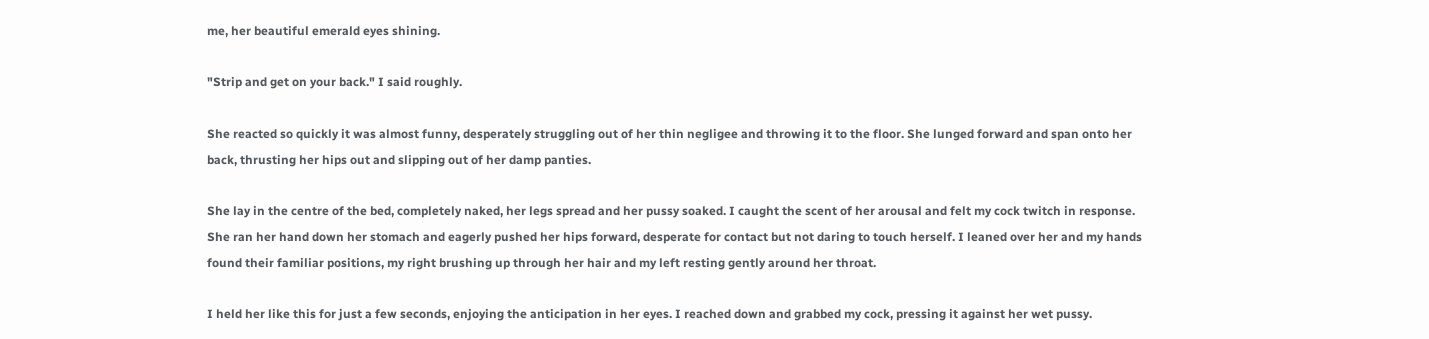me, her beautiful emerald eyes shining.

"Strip and get on your back." I said roughly.

She reacted so quickly it was almost funny, desperately struggling out of her thin negligee and throwing it to the floor. She lunged forward and span onto her back, thrusting her hips out and slipping out of her damp panties.

She lay in the centre of the bed, completely naked, her legs spread and her pussy soaked. I caught the scent of her arousal and felt my cock twitch in response. She ran her hand down her stomach and eagerly pushed her hips forward, desperate for contact but not daring to touch herself. I leaned over her and my hands found their familiar positions, my right brushing up through her hair and my left resting gently around her throat.

I held her like this for just a few seconds, enjoying the anticipation in her eyes. I reached down and grabbed my cock, pressing it against her wet pussy.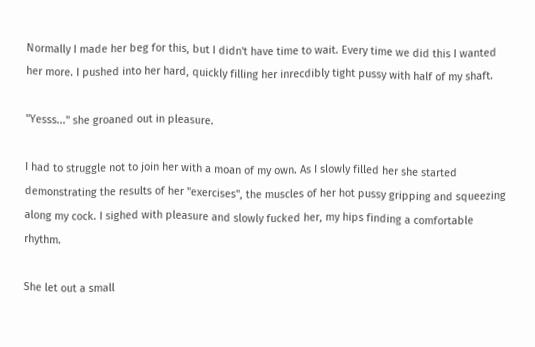Normally I made her beg for this, but I didn't have time to wait. Every time we did this I wanted her more. I pushed into her hard, quickly filling her inrecdibly tight pussy with half of my shaft.

"Yesss..." she groaned out in pleasure.

I had to struggle not to join her with a moan of my own. As I slowly filled her she started demonstrating the results of her "exercises", the muscles of her hot pussy gripping and squeezing along my cock. I sighed with pleasure and slowly fucked her, my hips finding a comfortable rhythm.

She let out a small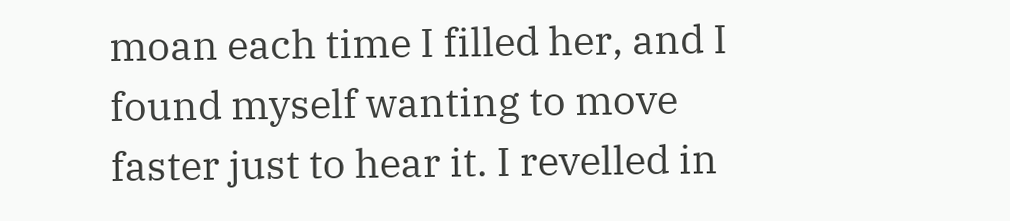moan each time I filled her, and I found myself wanting to move faster just to hear it. I revelled in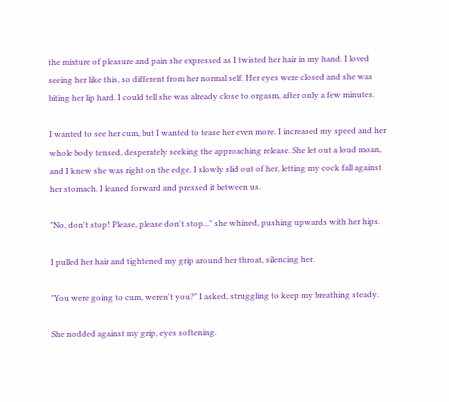the mixture of pleasure and pain she expressed as I twisted her hair in my hand. I loved seeing her like this, so different from her normal self. Her eyes were closed and she was biting her lip hard. I could tell she was already close to orgasm, after only a few minutes.

I wanted to see her cum, but I wanted to tease her even more. I increased my speed and her whole body tensed, desperately seeking the approaching release. She let out a loud moan, and I knew she was right on the edge. I slowly slid out of her, letting my cock fall against her stomach. I leaned forward and pressed it between us.

"No, don't stop! Please, please don't stop..." she whined, pushing upwards with her hips.

I pulled her hair and tightened my grip around her throat, silencing her.

"You were going to cum, weren't you?" I asked, struggling to keep my breathing steady.

She nodded against my grip, eyes softening.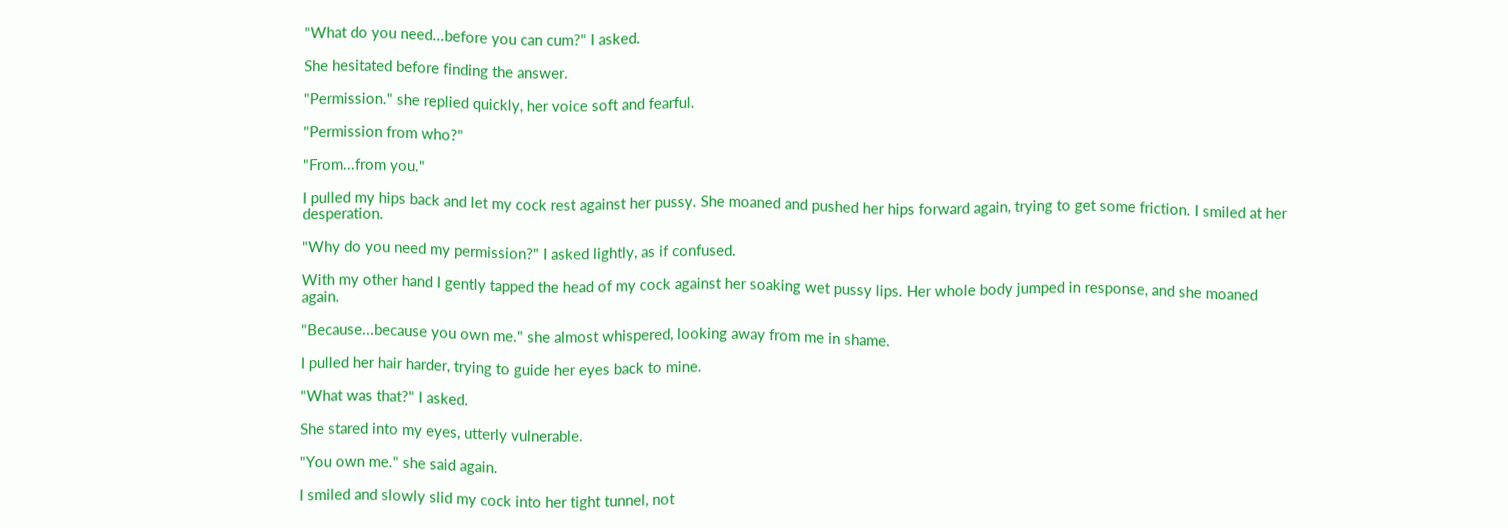"What do you need...before you can cum?" I asked.

She hesitated before finding the answer.

"Permission." she replied quickly, her voice soft and fearful.

"Permission from who?"

"From...from you."

I pulled my hips back and let my cock rest against her pussy. She moaned and pushed her hips forward again, trying to get some friction. I smiled at her desperation.

"Why do you need my permission?" I asked lightly, as if confused.

With my other hand I gently tapped the head of my cock against her soaking wet pussy lips. Her whole body jumped in response, and she moaned again.

"Because...because you own me." she almost whispered, looking away from me in shame.

I pulled her hair harder, trying to guide her eyes back to mine.

"What was that?" I asked.

She stared into my eyes, utterly vulnerable.

"You own me." she said again.

I smiled and slowly slid my cock into her tight tunnel, not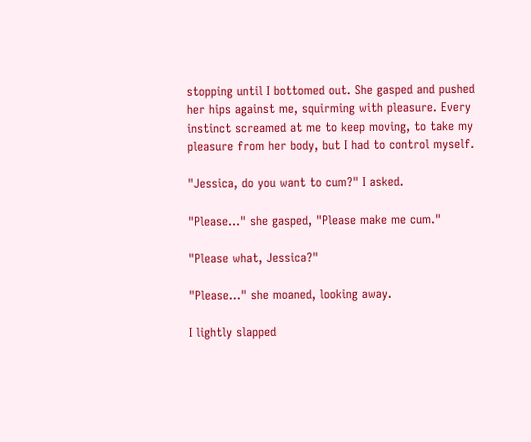stopping until I bottomed out. She gasped and pushed her hips against me, squirming with pleasure. Every instinct screamed at me to keep moving, to take my pleasure from her body, but I had to control myself.

"Jessica, do you want to cum?" I asked.

"Please..." she gasped, "Please make me cum."

"Please what, Jessica?"

"Please..." she moaned, looking away.

I lightly slapped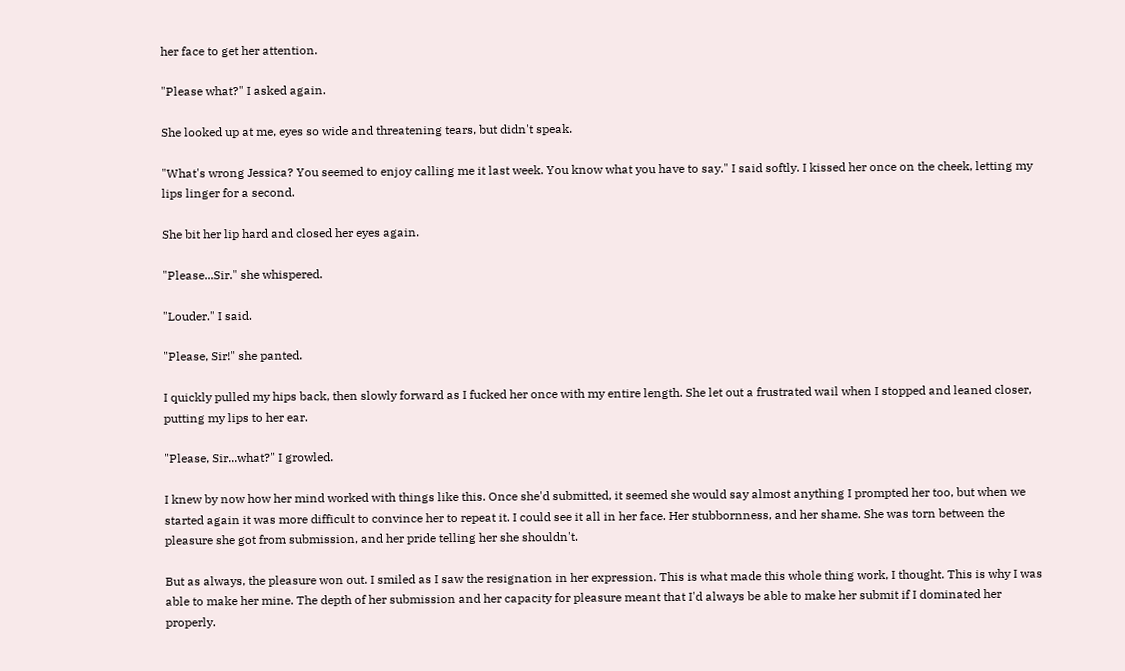her face to get her attention.

"Please what?" I asked again.

She looked up at me, eyes so wide and threatening tears, but didn't speak.

"What's wrong Jessica? You seemed to enjoy calling me it last week. You know what you have to say." I said softly. I kissed her once on the cheek, letting my lips linger for a second.

She bit her lip hard and closed her eyes again.

"Please...Sir." she whispered.

"Louder." I said.

"Please, Sir!" she panted.

I quickly pulled my hips back, then slowly forward as I fucked her once with my entire length. She let out a frustrated wail when I stopped and leaned closer, putting my lips to her ear.

"Please, Sir...what?" I growled.

I knew by now how her mind worked with things like this. Once she'd submitted, it seemed she would say almost anything I prompted her too, but when we started again it was more difficult to convince her to repeat it. I could see it all in her face. Her stubbornness, and her shame. She was torn between the pleasure she got from submission, and her pride telling her she shouldn't.

But as always, the pleasure won out. I smiled as I saw the resignation in her expression. This is what made this whole thing work, I thought. This is why I was able to make her mine. The depth of her submission and her capacity for pleasure meant that I'd always be able to make her submit if I dominated her properly.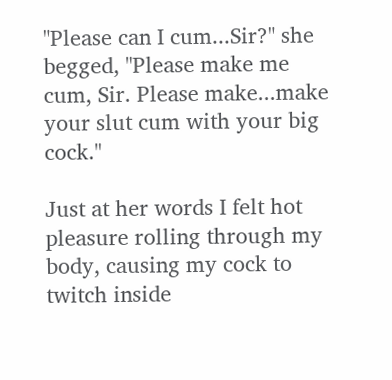"Please can I cum...Sir?" she begged, "Please make me cum, Sir. Please make...make your slut cum with your big cock."

Just at her words I felt hot pleasure rolling through my body, causing my cock to twitch inside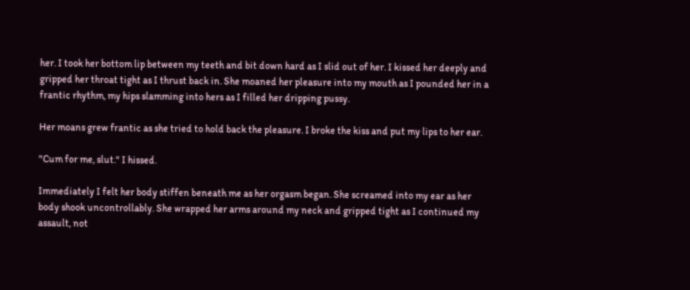her. I took her bottom lip between my teeth and bit down hard as I slid out of her. I kissed her deeply and gripped her throat tight as I thrust back in. She moaned her pleasure into my mouth as I pounded her in a frantic rhythm, my hips slamming into hers as I filled her dripping pussy.

Her moans grew frantic as she tried to hold back the pleasure. I broke the kiss and put my lips to her ear.

"Cum for me, slut." I hissed.

Immediately I felt her body stiffen beneath me as her orgasm began. She screamed into my ear as her body shook uncontrollably. She wrapped her arms around my neck and gripped tight as I continued my assault, not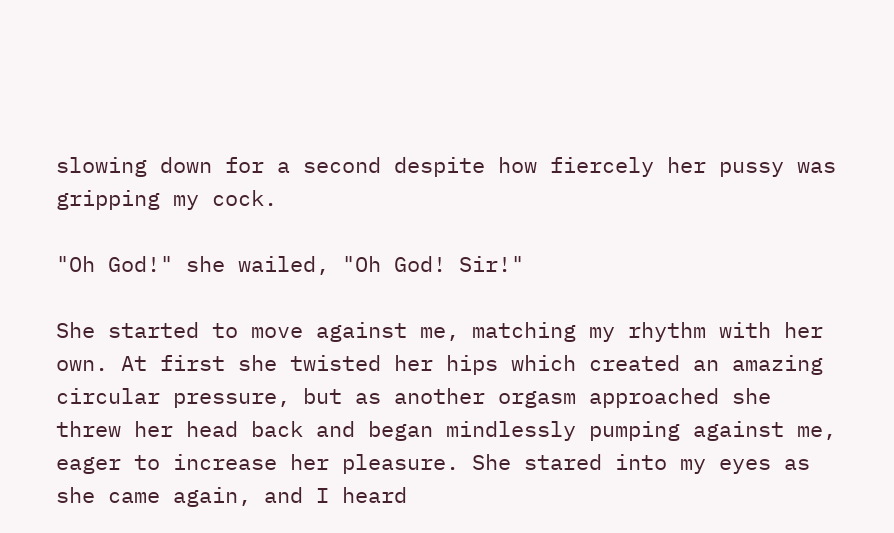slowing down for a second despite how fiercely her pussy was gripping my cock.

"Oh God!" she wailed, "Oh God! Sir!"

She started to move against me, matching my rhythm with her own. At first she twisted her hips which created an amazing circular pressure, but as another orgasm approached she threw her head back and began mindlessly pumping against me, eager to increase her pleasure. She stared into my eyes as she came again, and I heard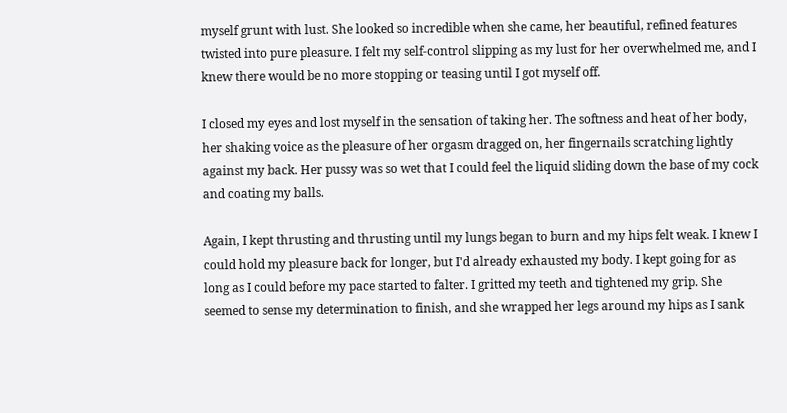myself grunt with lust. She looked so incredible when she came, her beautiful, refined features twisted into pure pleasure. I felt my self-control slipping as my lust for her overwhelmed me, and I knew there would be no more stopping or teasing until I got myself off.

I closed my eyes and lost myself in the sensation of taking her. The softness and heat of her body, her shaking voice as the pleasure of her orgasm dragged on, her fingernails scratching lightly against my back. Her pussy was so wet that I could feel the liquid sliding down the base of my cock and coating my balls.

Again, I kept thrusting and thrusting until my lungs began to burn and my hips felt weak. I knew I could hold my pleasure back for longer, but I'd already exhausted my body. I kept going for as long as I could before my pace started to falter. I gritted my teeth and tightened my grip. She seemed to sense my determination to finish, and she wrapped her legs around my hips as I sank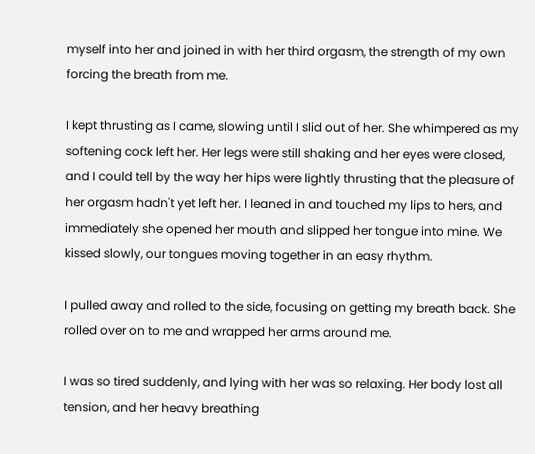myself into her and joined in with her third orgasm, the strength of my own forcing the breath from me.

I kept thrusting as I came, slowing until I slid out of her. She whimpered as my softening cock left her. Her legs were still shaking and her eyes were closed, and I could tell by the way her hips were lightly thrusting that the pleasure of her orgasm hadn't yet left her. I leaned in and touched my lips to hers, and immediately she opened her mouth and slipped her tongue into mine. We kissed slowly, our tongues moving together in an easy rhythm.

I pulled away and rolled to the side, focusing on getting my breath back. She rolled over on to me and wrapped her arms around me.

I was so tired suddenly, and lying with her was so relaxing. Her body lost all tension, and her heavy breathing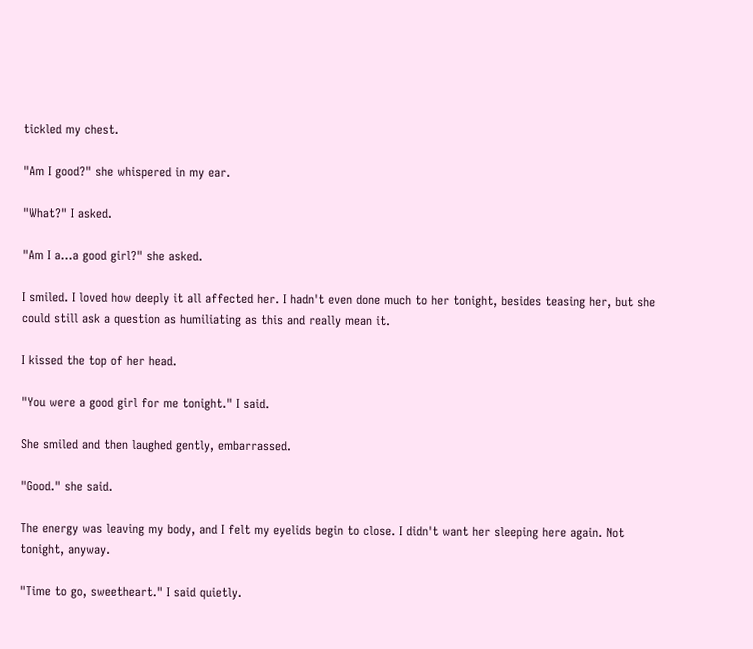tickled my chest.

"Am I good?" she whispered in my ear.

"What?" I asked.

"Am I a...a good girl?" she asked.

I smiled. I loved how deeply it all affected her. I hadn't even done much to her tonight, besides teasing her, but she could still ask a question as humiliating as this and really mean it.

I kissed the top of her head.

"You were a good girl for me tonight." I said.

She smiled and then laughed gently, embarrassed.

"Good." she said.

The energy was leaving my body, and I felt my eyelids begin to close. I didn't want her sleeping here again. Not tonight, anyway.

"Time to go, sweetheart." I said quietly.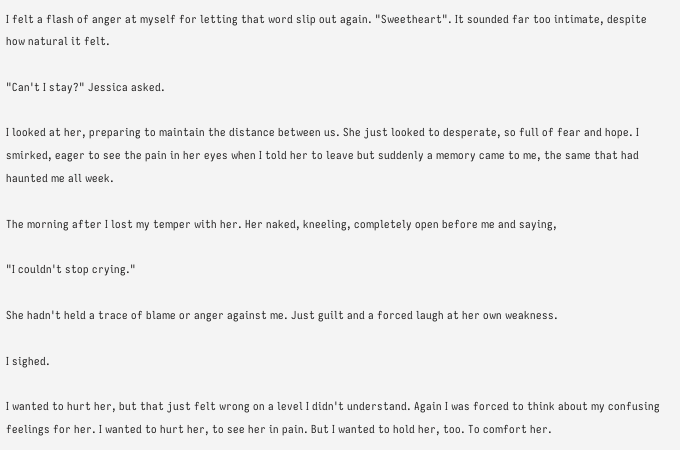I felt a flash of anger at myself for letting that word slip out again. "Sweetheart". It sounded far too intimate, despite how natural it felt.

"Can't I stay?" Jessica asked.

I looked at her, preparing to maintain the distance between us. She just looked to desperate, so full of fear and hope. I smirked, eager to see the pain in her eyes when I told her to leave but suddenly a memory came to me, the same that had haunted me all week.

The morning after I lost my temper with her. Her naked, kneeling, completely open before me and saying,

"I couldn't stop crying."

She hadn't held a trace of blame or anger against me. Just guilt and a forced laugh at her own weakness.

I sighed.

I wanted to hurt her, but that just felt wrong on a level I didn't understand. Again I was forced to think about my confusing feelings for her. I wanted to hurt her, to see her in pain. But I wanted to hold her, too. To comfort her.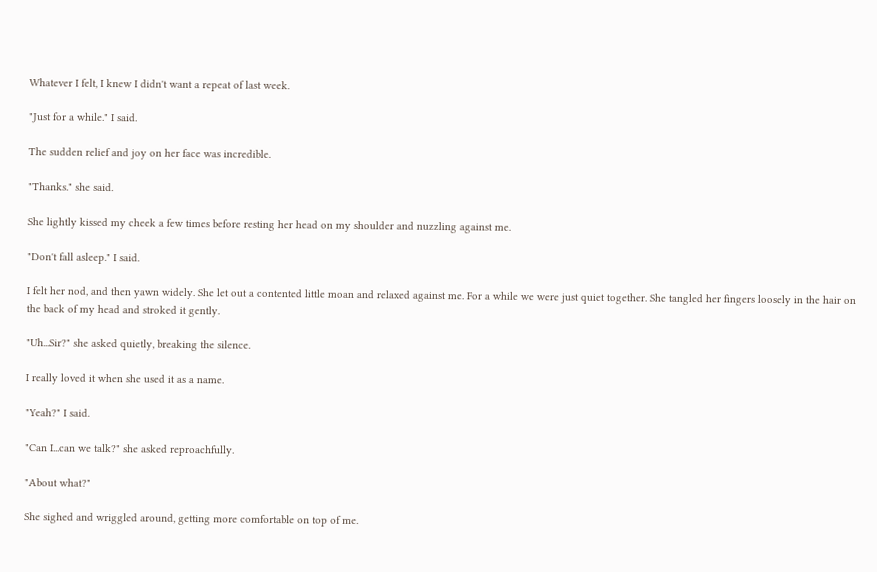Whatever I felt, I knew I didn't want a repeat of last week.

"Just for a while." I said.

The sudden relief and joy on her face was incredible.

"Thanks." she said.

She lightly kissed my cheek a few times before resting her head on my shoulder and nuzzling against me.

"Don't fall asleep." I said.

I felt her nod, and then yawn widely. She let out a contented little moan and relaxed against me. For a while we were just quiet together. She tangled her fingers loosely in the hair on the back of my head and stroked it gently.

"Uh...Sir?" she asked quietly, breaking the silence.

I really loved it when she used it as a name.

"Yeah?" I said.

"Can I...can we talk?" she asked reproachfully.

"About what?"

She sighed and wriggled around, getting more comfortable on top of me.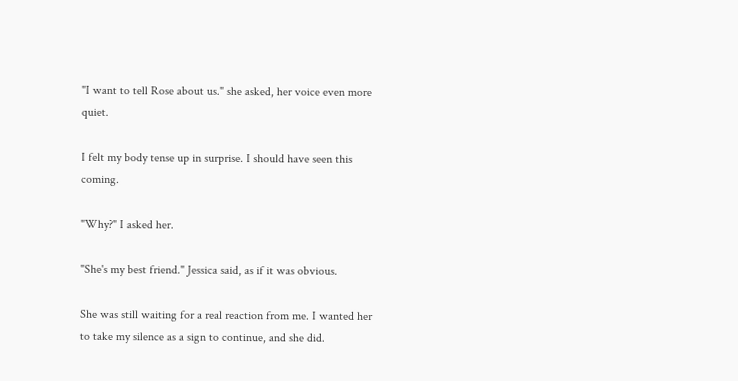"I want to tell Rose about us." she asked, her voice even more quiet.

I felt my body tense up in surprise. I should have seen this coming.

"Why?" I asked her.

"She's my best friend." Jessica said, as if it was obvious.

She was still waiting for a real reaction from me. I wanted her to take my silence as a sign to continue, and she did.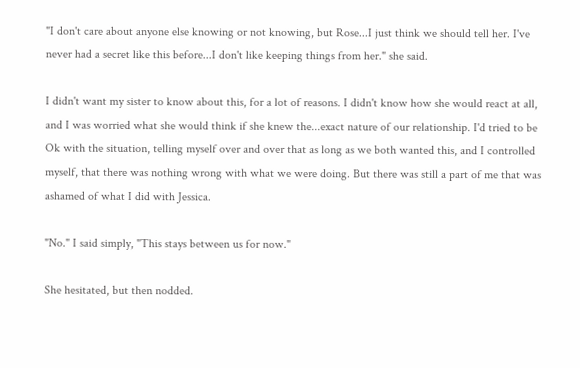"I don't care about anyone else knowing or not knowing, but Rose...I just think we should tell her. I've never had a secret like this before...I don't like keeping things from her." she said.

I didn't want my sister to know about this, for a lot of reasons. I didn't know how she would react at all, and I was worried what she would think if she knew the...exact nature of our relationship. I'd tried to be Ok with the situation, telling myself over and over that as long as we both wanted this, and I controlled myself, that there was nothing wrong with what we were doing. But there was still a part of me that was ashamed of what I did with Jessica.

"No." I said simply, "This stays between us for now."

She hesitated, but then nodded.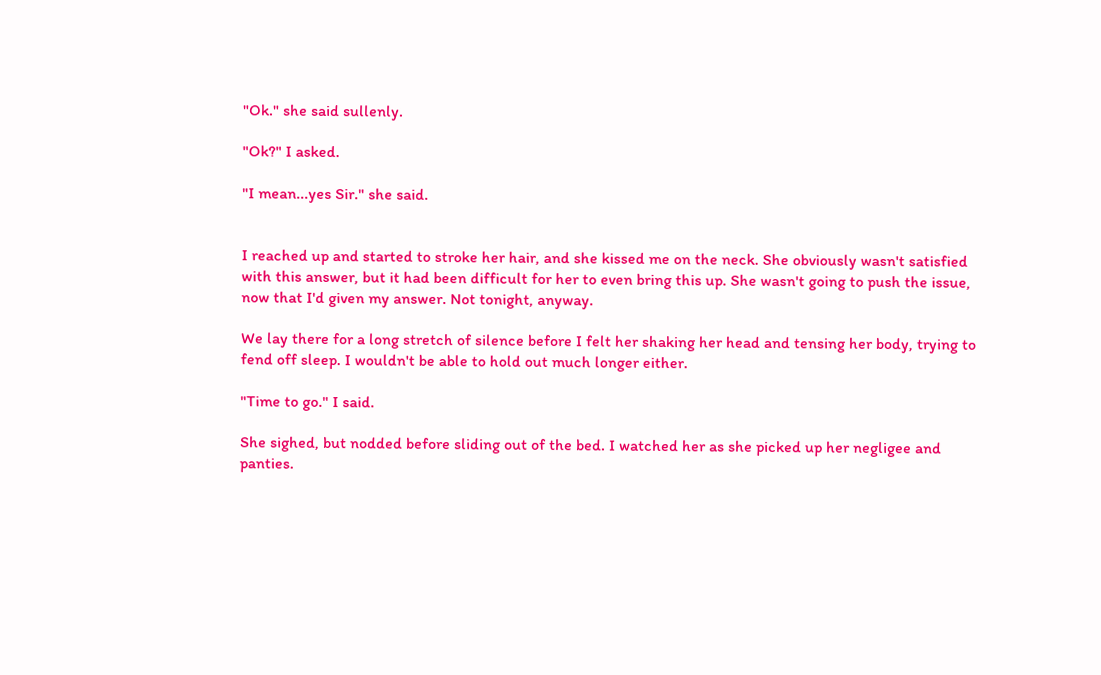"Ok." she said sullenly.

"Ok?" I asked.

"I mean...yes Sir." she said.


I reached up and started to stroke her hair, and she kissed me on the neck. She obviously wasn't satisfied with this answer, but it had been difficult for her to even bring this up. She wasn't going to push the issue, now that I'd given my answer. Not tonight, anyway.

We lay there for a long stretch of silence before I felt her shaking her head and tensing her body, trying to fend off sleep. I wouldn't be able to hold out much longer either.

"Time to go." I said.

She sighed, but nodded before sliding out of the bed. I watched her as she picked up her negligee and panties.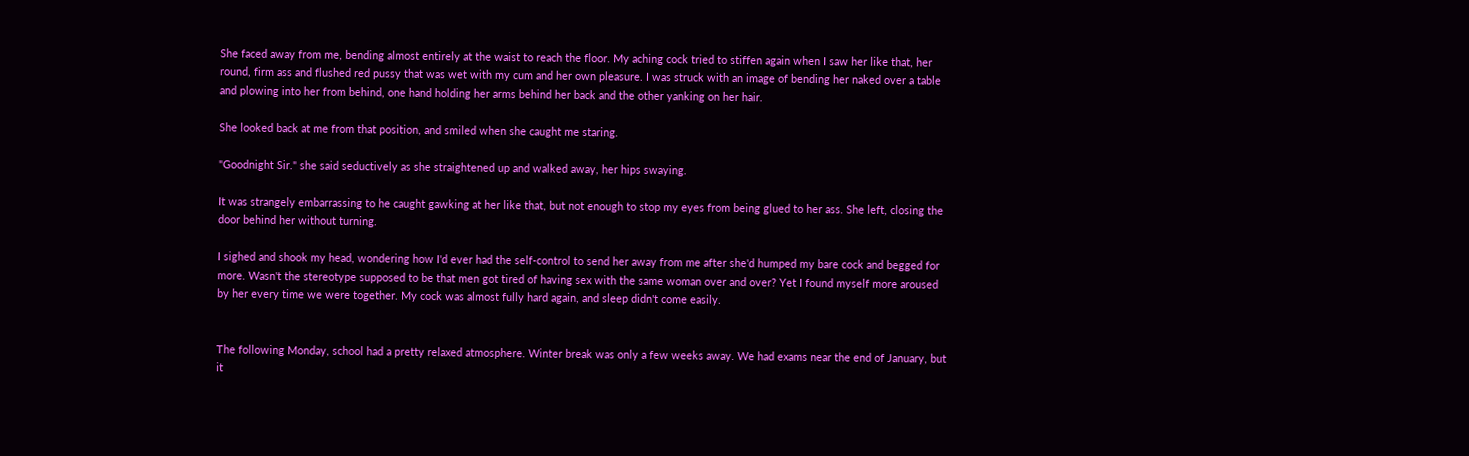She faced away from me, bending almost entirely at the waist to reach the floor. My aching cock tried to stiffen again when I saw her like that, her round, firm ass and flushed red pussy that was wet with my cum and her own pleasure. I was struck with an image of bending her naked over a table and plowing into her from behind, one hand holding her arms behind her back and the other yanking on her hair.

She looked back at me from that position, and smiled when she caught me staring.

"Goodnight Sir." she said seductively as she straightened up and walked away, her hips swaying.

It was strangely embarrassing to he caught gawking at her like that, but not enough to stop my eyes from being glued to her ass. She left, closing the door behind her without turning.

I sighed and shook my head, wondering how I'd ever had the self-control to send her away from me after she'd humped my bare cock and begged for more. Wasn't the stereotype supposed to be that men got tired of having sex with the same woman over and over? Yet I found myself more aroused by her every time we were together. My cock was almost fully hard again, and sleep didn't come easily.


The following Monday, school had a pretty relaxed atmosphere. Winter break was only a few weeks away. We had exams near the end of January, but it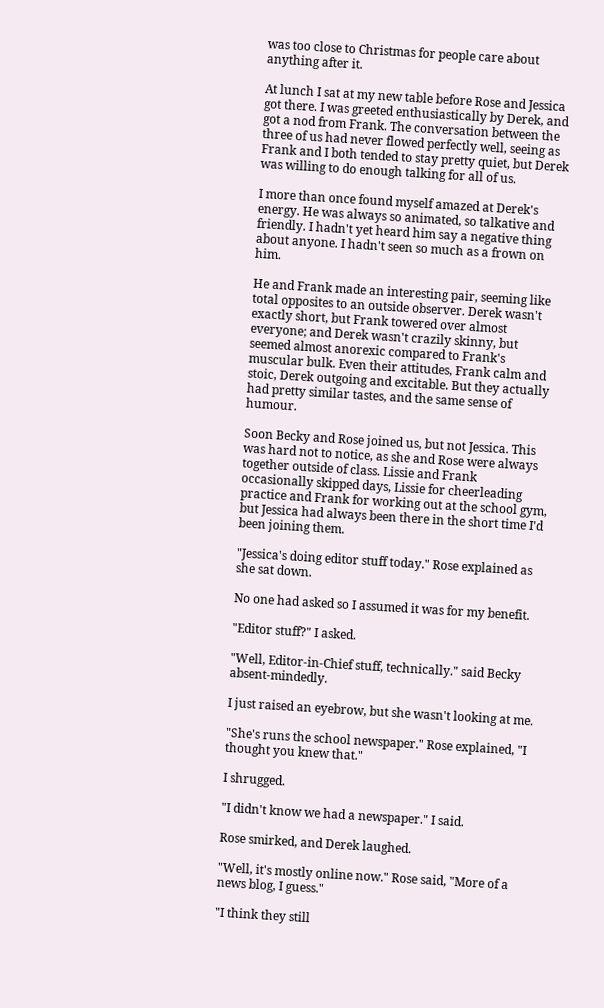was too close to Christmas for people care about anything after it.

At lunch I sat at my new table before Rose and Jessica got there. I was greeted enthusiastically by Derek, and got a nod from Frank. The conversation between the three of us had never flowed perfectly well, seeing as Frank and I both tended to stay pretty quiet, but Derek was willing to do enough talking for all of us.

I more than once found myself amazed at Derek's energy. He was always so animated, so talkative and friendly. I hadn't yet heard him say a negative thing about anyone. I hadn't seen so much as a frown on him.

He and Frank made an interesting pair, seeming like total opposites to an outside observer. Derek wasn't exactly short, but Frank towered over almost everyone; and Derek wasn't crazily skinny, but seemed almost anorexic compared to Frank's muscular bulk. Even their attitudes, Frank calm and stoic, Derek outgoing and excitable. But they actually had pretty similar tastes, and the same sense of humour.

Soon Becky and Rose joined us, but not Jessica. This was hard not to notice, as she and Rose were always together outside of class. Lissie and Frank occasionally skipped days, Lissie for cheerleading practice and Frank for working out at the school gym, but Jessica had always been there in the short time I'd been joining them.

"Jessica's doing editor stuff today." Rose explained as she sat down.

No one had asked so I assumed it was for my benefit.

"Editor stuff?" I asked.

"Well, Editor-in-Chief stuff, technically." said Becky absent-mindedly.

I just raised an eyebrow, but she wasn't looking at me.

"She's runs the school newspaper." Rose explained, "I thought you knew that."

I shrugged.

"I didn't know we had a newspaper." I said.

Rose smirked, and Derek laughed.

"Well, it's mostly online now." Rose said, "More of a news blog, I guess."

"I think they still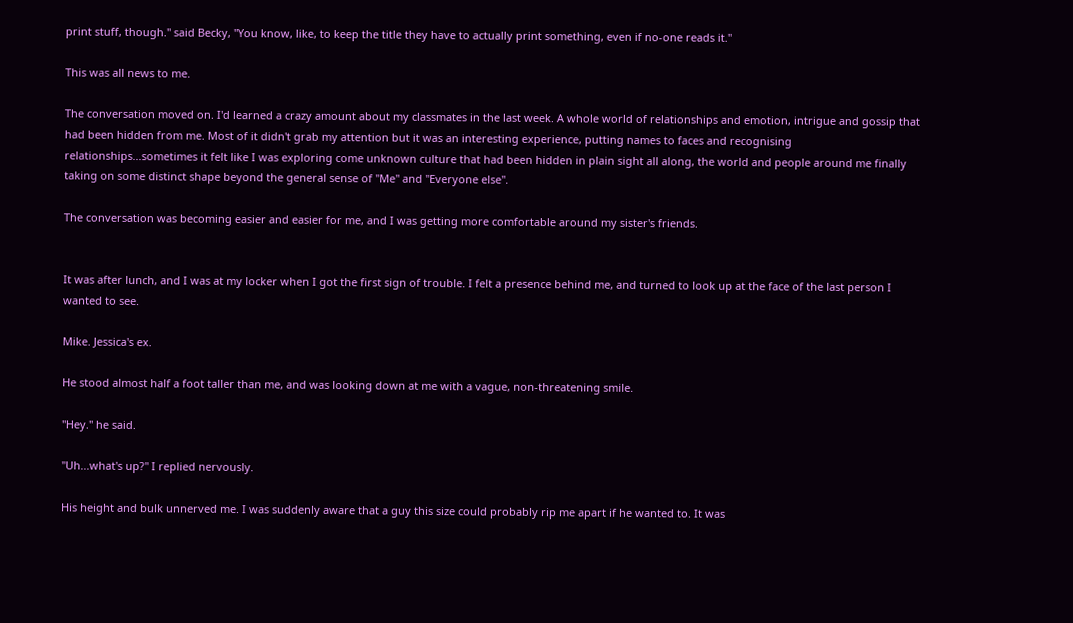print stuff, though." said Becky, "You know, like, to keep the title they have to actually print something, even if no-one reads it."

This was all news to me.

The conversation moved on. I'd learned a crazy amount about my classmates in the last week. A whole world of relationships and emotion, intrigue and gossip that had been hidden from me. Most of it didn't grab my attention but it was an interesting experience, putting names to faces and recognising relationships...sometimes it felt like I was exploring come unknown culture that had been hidden in plain sight all along, the world and people around me finally taking on some distinct shape beyond the general sense of "Me" and "Everyone else".

The conversation was becoming easier and easier for me, and I was getting more comfortable around my sister's friends.


It was after lunch, and I was at my locker when I got the first sign of trouble. I felt a presence behind me, and turned to look up at the face of the last person I wanted to see.

Mike. Jessica's ex.

He stood almost half a foot taller than me, and was looking down at me with a vague, non-threatening smile.

"Hey." he said.

"Uh...what's up?" I replied nervously.

His height and bulk unnerved me. I was suddenly aware that a guy this size could probably rip me apart if he wanted to. It was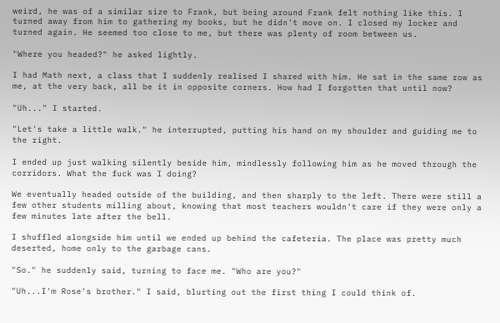weird, he was of a similar size to Frank, but being around Frank felt nothing like this. I turned away from him to gathering my books, but he didn't move on. I closed my locker and turned again. He seemed too close to me, but there was plenty of room between us.

"Where you headed?" he asked lightly.

I had Math next, a class that I suddenly realised I shared with him. He sat in the same row as me, at the very back, all be it in opposite corners. How had I forgotten that until now?

"Uh..." I started.

"Let's take a little walk." he interrupted, putting his hand on my shoulder and guiding me to the right.

I ended up just walking silently beside him, mindlessly following him as he moved through the corridors. What the fuck was I doing?

We eventually headed outside of the building, and then sharply to the left. There were still a few other students milling about, knowing that most teachers wouldn't care if they were only a few minutes late after the bell.

I shuffled alongside him until we ended up behind the cafeteria. The place was pretty much deserted, home only to the garbage cans.

"So." he suddenly said, turning to face me. "Who are you?"

"Uh...I'm Rose's brother." I said, blurting out the first thing I could think of.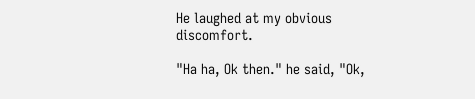He laughed at my obvious discomfort.

"Ha ha, Ok then." he said, "Ok,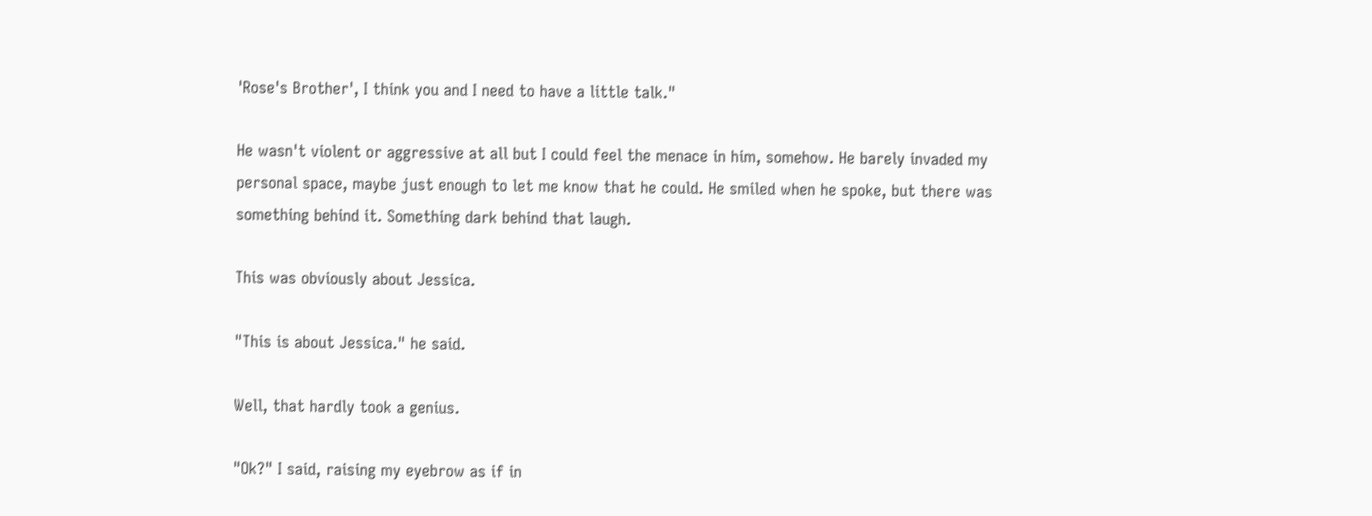'Rose's Brother', I think you and I need to have a little talk."

He wasn't violent or aggressive at all but I could feel the menace in him, somehow. He barely invaded my personal space, maybe just enough to let me know that he could. He smiled when he spoke, but there was something behind it. Something dark behind that laugh.

This was obviously about Jessica.

"This is about Jessica." he said.

Well, that hardly took a genius.

"Ok?" I said, raising my eyebrow as if in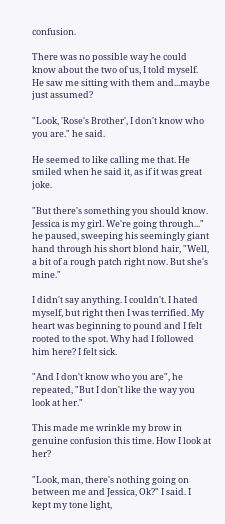confusion.

There was no possible way he could know about the two of us, I told myself. He saw me sitting with them and...maybe just assumed?

"Look, 'Rose's Brother', I don't know who you are." he said.

He seemed to like calling me that. He smiled when he said it, as if it was great joke.

"But there's something you should know. Jessica is my girl. We're going through..." he paused, sweeping his seemingly giant hand through his short blond hair, "Well, a bit of a rough patch right now. But she's mine."

I didn't say anything. I couldn't. I hated myself, but right then I was terrified. My heart was beginning to pound and I felt rooted to the spot. Why had I followed him here? I felt sick.

"And I don't know who you are", he repeated, "But I don't like the way you look at her."

This made me wrinkle my brow in genuine confusion this time. How I look at her?

"Look, man, there's nothing going on between me and Jessica, Ok?" I said. I kept my tone light,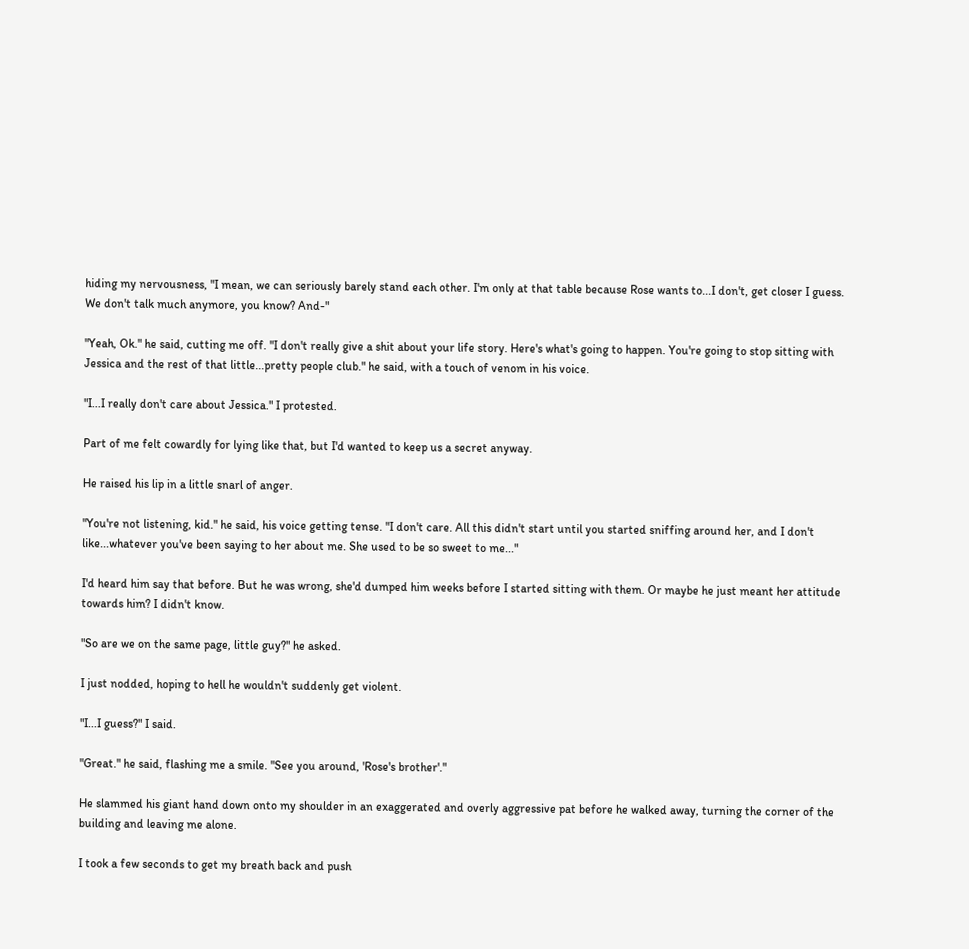hiding my nervousness, "I mean, we can seriously barely stand each other. I'm only at that table because Rose wants to...I don't, get closer I guess. We don't talk much anymore, you know? And-"

"Yeah, Ok." he said, cutting me off. "I don't really give a shit about your life story. Here's what's going to happen. You're going to stop sitting with Jessica and the rest of that little...pretty people club." he said, with a touch of venom in his voice.

"I...I really don't care about Jessica." I protested.

Part of me felt cowardly for lying like that, but I'd wanted to keep us a secret anyway.

He raised his lip in a little snarl of anger.

"You're not listening, kid." he said, his voice getting tense. "I don't care. All this didn't start until you started sniffing around her, and I don't like...whatever you've been saying to her about me. She used to be so sweet to me..."

I'd heard him say that before. But he was wrong, she'd dumped him weeks before I started sitting with them. Or maybe he just meant her attitude towards him? I didn't know.

"So are we on the same page, little guy?" he asked.

I just nodded, hoping to hell he wouldn't suddenly get violent.

"I...I guess?" I said.

"Great." he said, flashing me a smile. "See you around, 'Rose's brother'."

He slammed his giant hand down onto my shoulder in an exaggerated and overly aggressive pat before he walked away, turning the corner of the building and leaving me alone.

I took a few seconds to get my breath back and push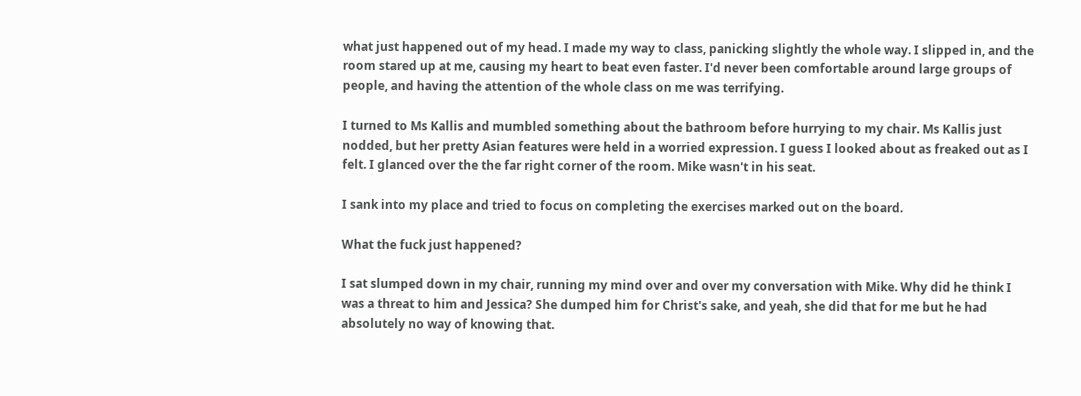what just happened out of my head. I made my way to class, panicking slightly the whole way. I slipped in, and the room stared up at me, causing my heart to beat even faster. I'd never been comfortable around large groups of people, and having the attention of the whole class on me was terrifying.

I turned to Ms Kallis and mumbled something about the bathroom before hurrying to my chair. Ms Kallis just nodded, but her pretty Asian features were held in a worried expression. I guess I looked about as freaked out as I felt. I glanced over the the far right corner of the room. Mike wasn't in his seat.

I sank into my place and tried to focus on completing the exercises marked out on the board.

What the fuck just happened?

I sat slumped down in my chair, running my mind over and over my conversation with Mike. Why did he think I was a threat to him and Jessica? She dumped him for Christ's sake, and yeah, she did that for me but he had absolutely no way of knowing that.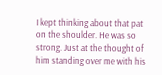I kept thinking about that pat on the shoulder. He was so strong. Just at the thought of him standing over me with his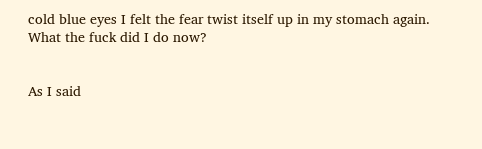cold blue eyes I felt the fear twist itself up in my stomach again. What the fuck did I do now?


As I said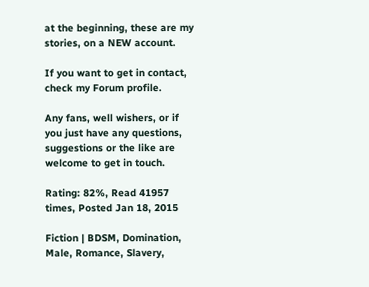at the beginning, these are my stories, on a NEW account.

If you want to get in contact, check my Forum profile.

Any fans, well wishers, or if you just have any questions, suggestions or the like are welcome to get in touch.

Rating: 82%, Read 41957 times, Posted Jan 18, 2015

Fiction | BDSM, Domination, Male, Romance, Slavery,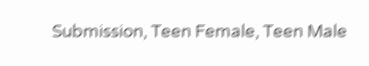Submission, Teen Female, Teen Male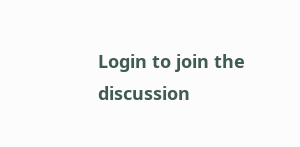Login to join the discussion